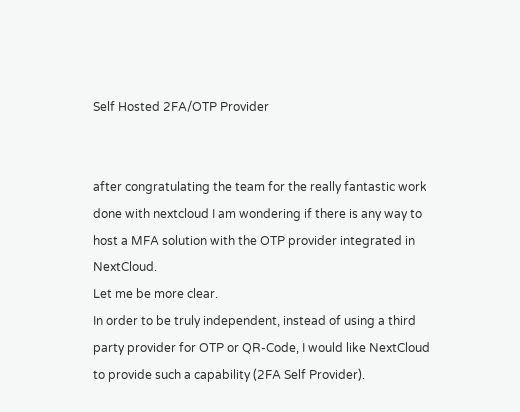Self Hosted 2FA/OTP Provider


after congratulating the team for the really fantastic work done with nextcloud I am wondering if there is any way to host a MFA solution with the OTP provider integrated in NextCloud.
Let me be more clear.
In order to be truly independent, instead of using a third party provider for OTP or QR-Code, I would like NextCloud to provide such a capability (2FA Self Provider).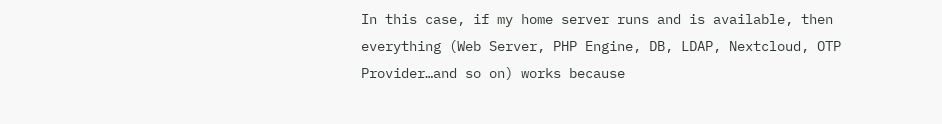In this case, if my home server runs and is available, then everything (Web Server, PHP Engine, DB, LDAP, Nextcloud, OTP Provider…and so on) works because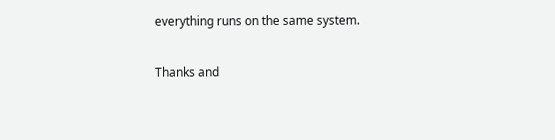everything runs on the same system.

Thanks and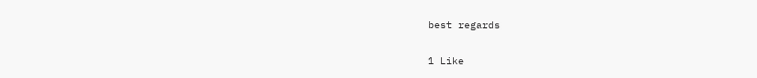best regards

1 Like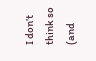I don’t think so (and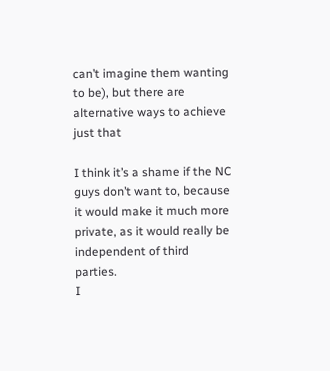can’t imagine them wanting to be), but there are alternative ways to achieve just that

I think it’s a shame if the NC guys don’t want to, because it would make it much more private, as it would really be independent of third parties.
I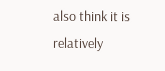also think it is relatively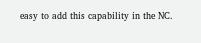easy to add this capability in the NC.